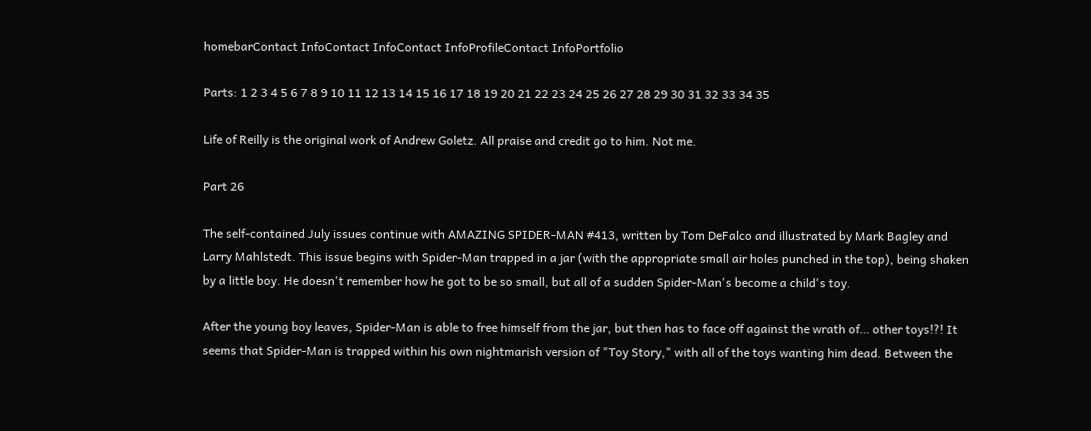homebarContact InfoContact InfoContact InfoProfileContact InfoPortfolio

Parts: 1 2 3 4 5 6 7 8 9 10 11 12 13 14 15 16 17 18 19 20 21 22 23 24 25 26 27 28 29 30 31 32 33 34 35

Life of Reilly is the original work of Andrew Goletz. All praise and credit go to him. Not me.

Part 26

The self-contained July issues continue with AMAZING SPIDER-MAN #413, written by Tom DeFalco and illustrated by Mark Bagley and Larry Mahlstedt. This issue begins with Spider-Man trapped in a jar (with the appropriate small air holes punched in the top), being shaken by a little boy. He doesn't remember how he got to be so small, but all of a sudden Spider-Man's become a child's toy.

After the young boy leaves, Spider-Man is able to free himself from the jar, but then has to face off against the wrath of… other toys!?! It seems that Spider-Man is trapped within his own nightmarish version of "Toy Story," with all of the toys wanting him dead. Between the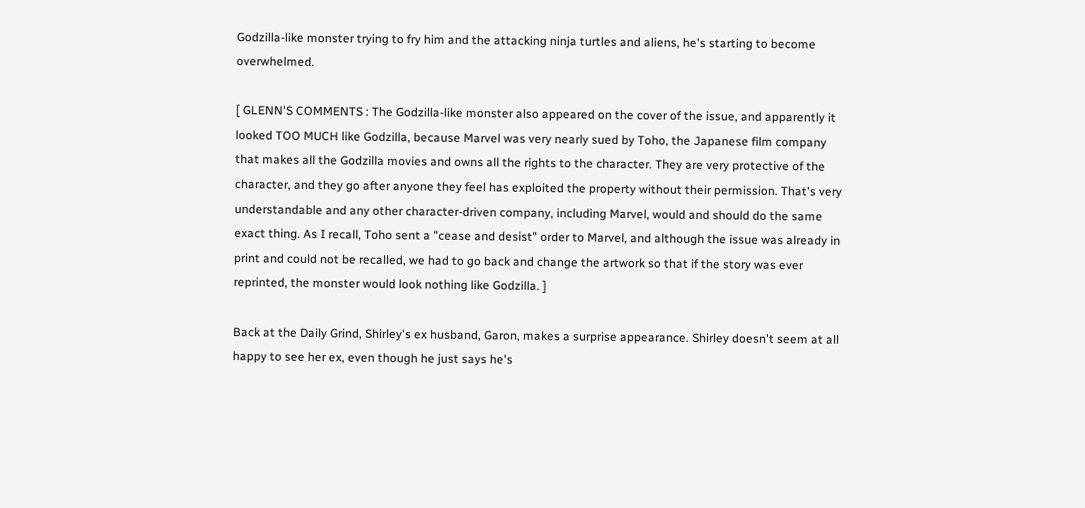Godzilla-like monster trying to fry him and the attacking ninja turtles and aliens, he's starting to become overwhelmed.

[ GLENN'S COMMENTS : The Godzilla-like monster also appeared on the cover of the issue, and apparently it looked TOO MUCH like Godzilla, because Marvel was very nearly sued by Toho, the Japanese film company that makes all the Godzilla movies and owns all the rights to the character. They are very protective of the character, and they go after anyone they feel has exploited the property without their permission. That's very understandable and any other character-driven company, including Marvel, would and should do the same exact thing. As I recall, Toho sent a "cease and desist" order to Marvel, and although the issue was already in print and could not be recalled, we had to go back and change the artwork so that if the story was ever reprinted, the monster would look nothing like Godzilla. ]

Back at the Daily Grind, Shirley's ex husband, Garon, makes a surprise appearance. Shirley doesn't seem at all happy to see her ex, even though he just says he's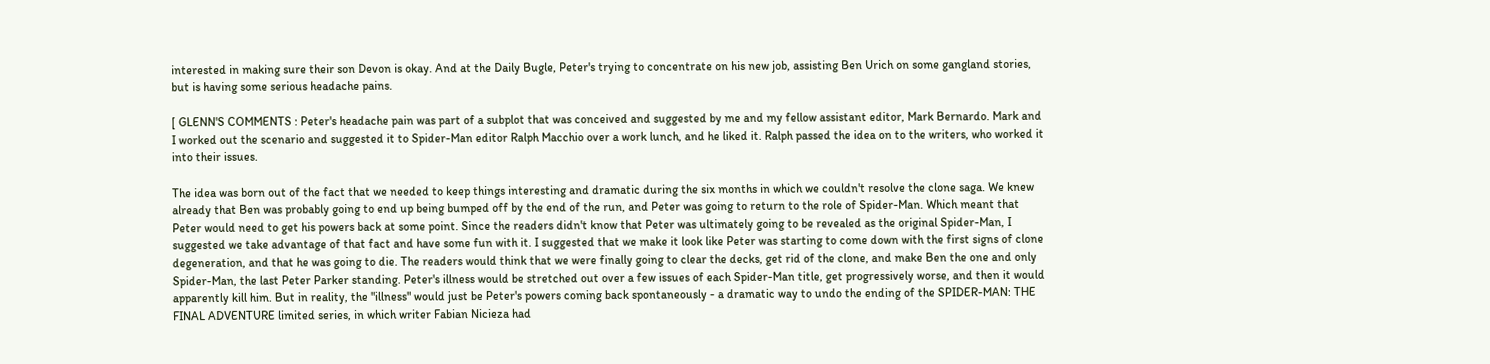interested in making sure their son Devon is okay. And at the Daily Bugle, Peter's trying to concentrate on his new job, assisting Ben Urich on some gangland stories, but is having some serious headache pains.

[ GLENN'S COMMENTS : Peter's headache pain was part of a subplot that was conceived and suggested by me and my fellow assistant editor, Mark Bernardo. Mark and I worked out the scenario and suggested it to Spider-Man editor Ralph Macchio over a work lunch, and he liked it. Ralph passed the idea on to the writers, who worked it into their issues.

The idea was born out of the fact that we needed to keep things interesting and dramatic during the six months in which we couldn't resolve the clone saga. We knew already that Ben was probably going to end up being bumped off by the end of the run, and Peter was going to return to the role of Spider-Man. Which meant that Peter would need to get his powers back at some point. Since the readers didn't know that Peter was ultimately going to be revealed as the original Spider-Man, I suggested we take advantage of that fact and have some fun with it. I suggested that we make it look like Peter was starting to come down with the first signs of clone degeneration, and that he was going to die. The readers would think that we were finally going to clear the decks, get rid of the clone, and make Ben the one and only Spider-Man, the last Peter Parker standing. Peter's illness would be stretched out over a few issues of each Spider-Man title, get progressively worse, and then it would apparently kill him. But in reality, the "illness" would just be Peter's powers coming back spontaneously - a dramatic way to undo the ending of the SPIDER-MAN: THE FINAL ADVENTURE limited series, in which writer Fabian Nicieza had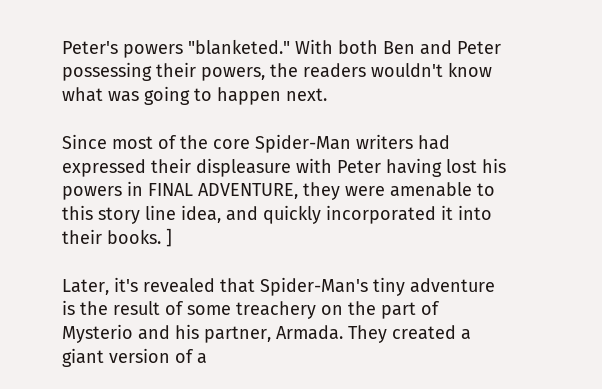Peter's powers "blanketed." With both Ben and Peter possessing their powers, the readers wouldn't know what was going to happen next.

Since most of the core Spider-Man writers had expressed their displeasure with Peter having lost his powers in FINAL ADVENTURE, they were amenable to this story line idea, and quickly incorporated it into their books. ]

Later, it's revealed that Spider-Man's tiny adventure is the result of some treachery on the part of Mysterio and his partner, Armada. They created a giant version of a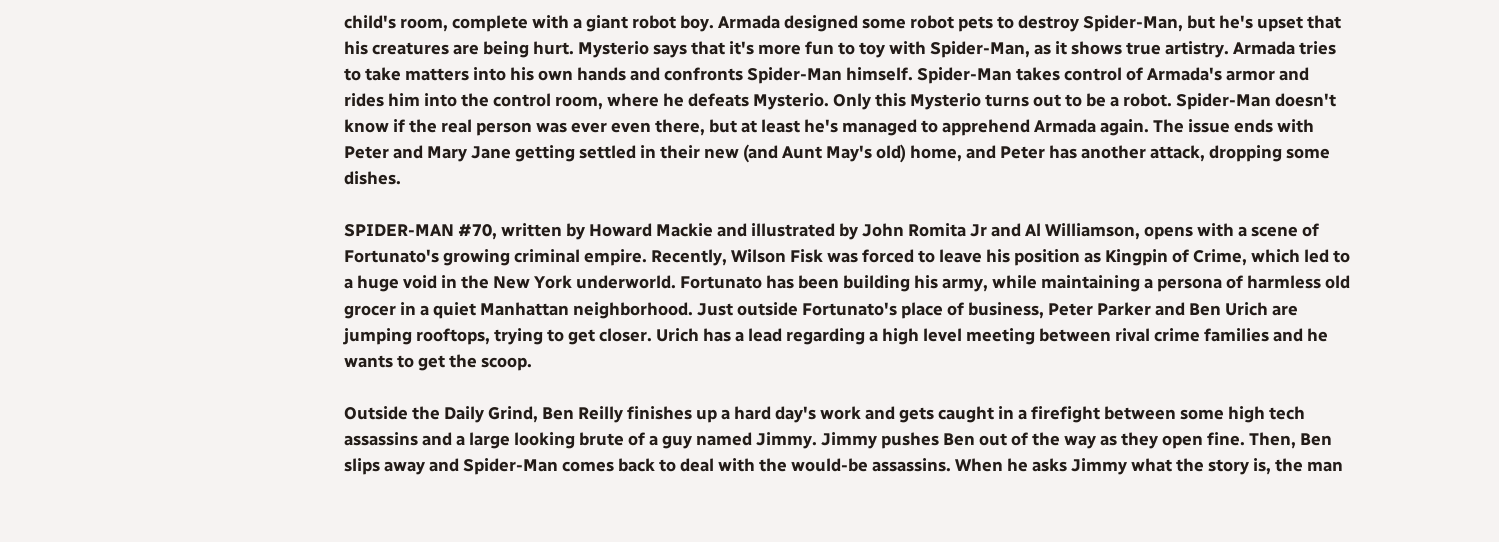child's room, complete with a giant robot boy. Armada designed some robot pets to destroy Spider-Man, but he's upset that his creatures are being hurt. Mysterio says that it's more fun to toy with Spider-Man, as it shows true artistry. Armada tries to take matters into his own hands and confronts Spider-Man himself. Spider-Man takes control of Armada's armor and rides him into the control room, where he defeats Mysterio. Only this Mysterio turns out to be a robot. Spider-Man doesn't know if the real person was ever even there, but at least he's managed to apprehend Armada again. The issue ends with Peter and Mary Jane getting settled in their new (and Aunt May's old) home, and Peter has another attack, dropping some dishes.

SPIDER-MAN #70, written by Howard Mackie and illustrated by John Romita Jr and Al Williamson, opens with a scene of Fortunato's growing criminal empire. Recently, Wilson Fisk was forced to leave his position as Kingpin of Crime, which led to a huge void in the New York underworld. Fortunato has been building his army, while maintaining a persona of harmless old grocer in a quiet Manhattan neighborhood. Just outside Fortunato's place of business, Peter Parker and Ben Urich are jumping rooftops, trying to get closer. Urich has a lead regarding a high level meeting between rival crime families and he wants to get the scoop.

Outside the Daily Grind, Ben Reilly finishes up a hard day's work and gets caught in a firefight between some high tech assassins and a large looking brute of a guy named Jimmy. Jimmy pushes Ben out of the way as they open fine. Then, Ben slips away and Spider-Man comes back to deal with the would-be assassins. When he asks Jimmy what the story is, the man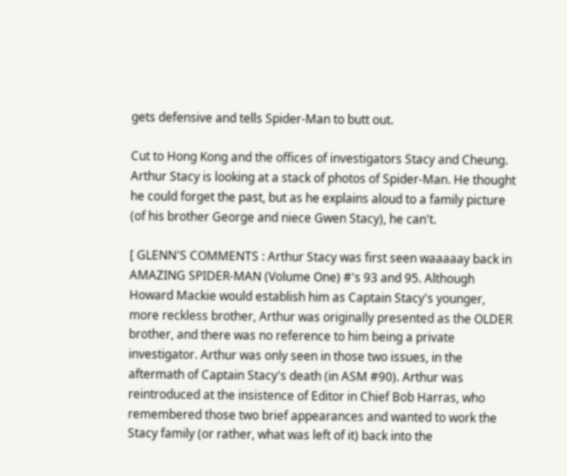gets defensive and tells Spider-Man to butt out.

Cut to Hong Kong and the offices of investigators Stacy and Cheung. Arthur Stacy is looking at a stack of photos of Spider-Man. He thought he could forget the past, but as he explains aloud to a family picture (of his brother George and niece Gwen Stacy), he can't.

[ GLENN'S COMMENTS : Arthur Stacy was first seen waaaaay back in AMAZING SPIDER-MAN (Volume One) #'s 93 and 95. Although Howard Mackie would establish him as Captain Stacy's younger, more reckless brother, Arthur was originally presented as the OLDER brother, and there was no reference to him being a private investigator. Arthur was only seen in those two issues, in the aftermath of Captain Stacy's death (in ASM #90). Arthur was reintroduced at the insistence of Editor in Chief Bob Harras, who remembered those two brief appearances and wanted to work the Stacy family (or rather, what was left of it) back into the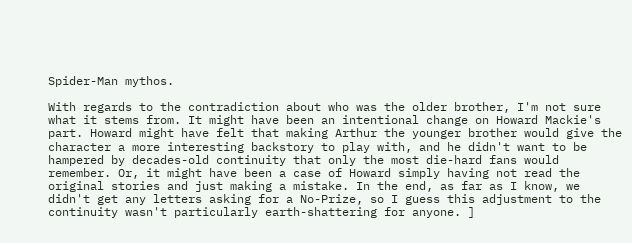Spider-Man mythos.

With regards to the contradiction about who was the older brother, I'm not sure what it stems from. It might have been an intentional change on Howard Mackie's part. Howard might have felt that making Arthur the younger brother would give the character a more interesting backstory to play with, and he didn't want to be hampered by decades-old continuity that only the most die-hard fans would remember. Or, it might have been a case of Howard simply having not read the original stories and just making a mistake. In the end, as far as I know, we didn't get any letters asking for a No-Prize, so I guess this adjustment to the continuity wasn't particularly earth-shattering for anyone. ]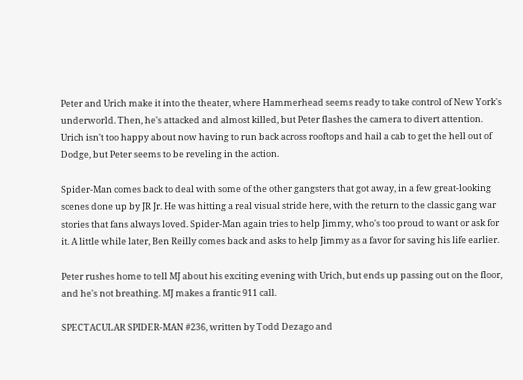Peter and Urich make it into the theater, where Hammerhead seems ready to take control of New York's underworld. Then, he's attacked and almost killed, but Peter flashes the camera to divert attention. Urich isn't too happy about now having to run back across rooftops and hail a cab to get the hell out of Dodge, but Peter seems to be reveling in the action.

Spider-Man comes back to deal with some of the other gangsters that got away, in a few great-looking scenes done up by JR Jr. He was hitting a real visual stride here, with the return to the classic gang war stories that fans always loved. Spider-Man again tries to help Jimmy, who's too proud to want or ask for it. A little while later, Ben Reilly comes back and asks to help Jimmy as a favor for saving his life earlier.

Peter rushes home to tell MJ about his exciting evening with Urich, but ends up passing out on the floor, and he's not breathing. MJ makes a frantic 911 call.

SPECTACULAR SPIDER-MAN #236, written by Todd Dezago and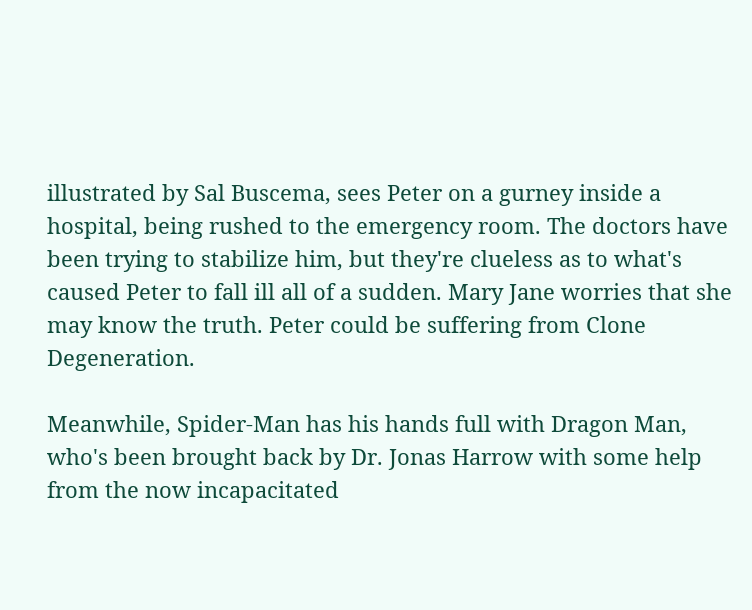illustrated by Sal Buscema, sees Peter on a gurney inside a hospital, being rushed to the emergency room. The doctors have been trying to stabilize him, but they're clueless as to what's caused Peter to fall ill all of a sudden. Mary Jane worries that she may know the truth. Peter could be suffering from Clone Degeneration.

Meanwhile, Spider-Man has his hands full with Dragon Man, who's been brought back by Dr. Jonas Harrow with some help from the now incapacitated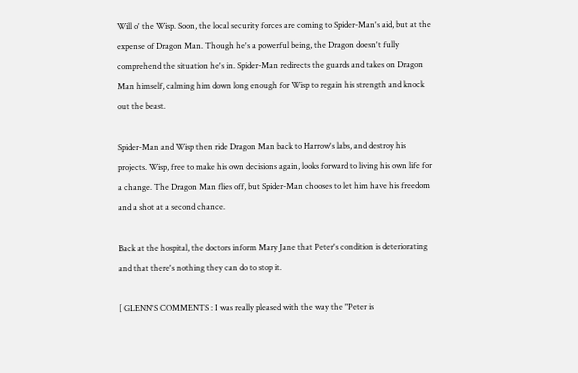Will o' the Wisp. Soon, the local security forces are coming to Spider-Man's aid, but at the expense of Dragon Man. Though he's a powerful being, the Dragon doesn't fully comprehend the situation he's in. Spider-Man redirects the guards and takes on Dragon Man himself, calming him down long enough for Wisp to regain his strength and knock out the beast.

Spider-Man and Wisp then ride Dragon Man back to Harrow's labs, and destroy his projects. Wisp, free to make his own decisions again, looks forward to living his own life for a change. The Dragon Man flies off, but Spider-Man chooses to let him have his freedom and a shot at a second chance.

Back at the hospital, the doctors inform Mary Jane that Peter's condition is deteriorating and that there's nothing they can do to stop it.

[ GLENN'S COMMENTS : I was really pleased with the way the "Peter is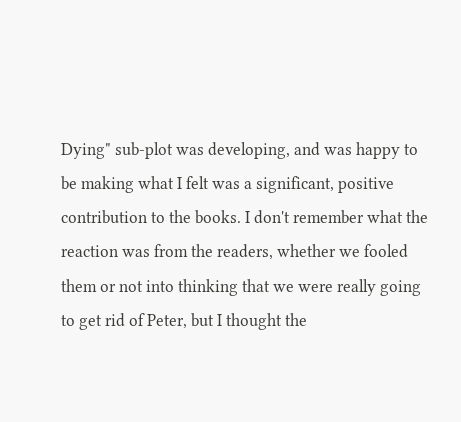Dying" sub-plot was developing, and was happy to be making what I felt was a significant, positive contribution to the books. I don't remember what the reaction was from the readers, whether we fooled them or not into thinking that we were really going to get rid of Peter, but I thought the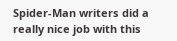Spider-Man writers did a really nice job with this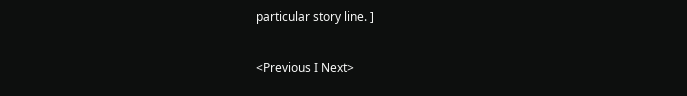particular story line. ]

<Previous I Next>